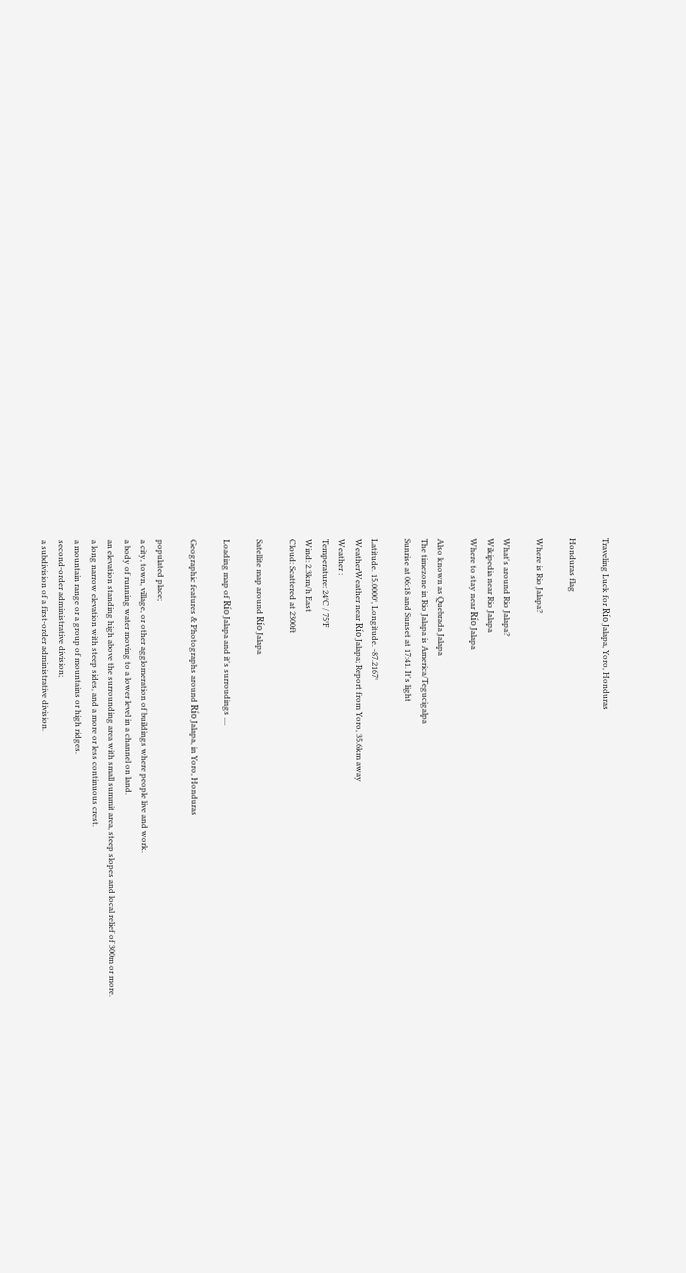Traveling Luck for Río Jalapa, Yoro, Honduras

Honduras flag

Where is Rio Jalapa?

What's around Rio Jalapa?
Wikipedia near Rio Jalapa
Where to stay near Río Jalapa

Also known as Quebrada Jalapa
The timezone in Rio Jalapa is America/Tegucigalpa
Sunrise at 06:18 and Sunset at 17:41. It's light

Latitude. 15.0000°, Longitude. -87.2167°
WeatherWeather near Río Jalapa; Report from Yoro, 35.6km away
Weather :
Temperature: 24°C / 75°F
Wind: 2.3km/h East
Cloud: Scattered at 2300ft

Satellite map around Río Jalapa

Loading map of Río Jalapa and it's surroudings ....

Geographic features & Photographs around Río Jalapa, in Yoro, Honduras

populated place;
a city, town, village, or other agglomeration of buildings where people live and work.
a body of running water moving to a lower level in a channel on land.
an elevation standing high above the surrounding area with small summit area, steep slopes and local relief of 300m or more.
a long narrow elevation with steep sides, and a more or less continuous crest.
a mountain range or a group of mountains or high ridges.
second-order administrative division;
a subdivision of a first-order administrative division.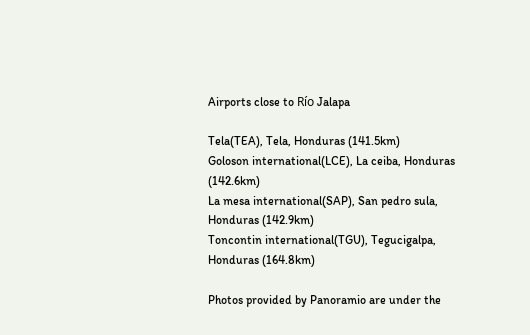Airports close to Río Jalapa

Tela(TEA), Tela, Honduras (141.5km)
Goloson international(LCE), La ceiba, Honduras (142.6km)
La mesa international(SAP), San pedro sula, Honduras (142.9km)
Toncontin international(TGU), Tegucigalpa, Honduras (164.8km)

Photos provided by Panoramio are under the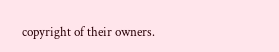copyright of their owners.